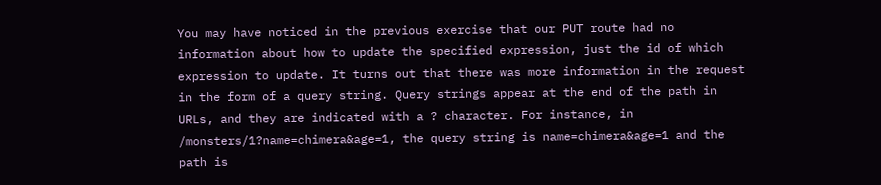You may have noticed in the previous exercise that our PUT route had no information about how to update the specified expression, just the id of which expression to update. It turns out that there was more information in the request in the form of a query string. Query strings appear at the end of the path in URLs, and they are indicated with a ? character. For instance, in /monsters/1?name=chimera&age=1, the query string is name=chimera&age=1 and the path is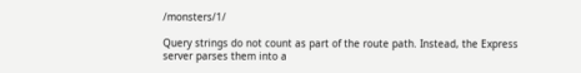/monsters/1/

Query strings do not count as part of the route path. Instead, the Express server parses them into a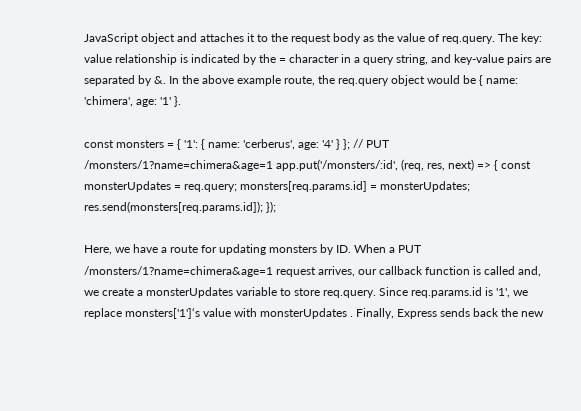JavaScript object and attaches it to the request body as the value of req.query. The key: value relationship is indicated by the = character in a query string, and key-value pairs are separated by &. In the above example route, the req.query object would be { name: 'chimera', age: '1' }.

const monsters = { '1': { name: 'cerberus', age: '4' } }; // PUT /monsters/1?name=chimera&age=1 app.put('/monsters/:id', (req, res, next) => { const monsterUpdates = req.query; monsters[req.params.id] = monsterUpdates; res.send(monsters[req.params.id]); });

Here, we have a route for updating monsters by ID. When a PUT /monsters/1?name=chimera&age=1 request arrives, our callback function is called and, we create a monsterUpdates variable to store req.query. Since req.params.id is '1', we replace monsters['1']‘s value with monsterUpdates . Finally, Express sends back the new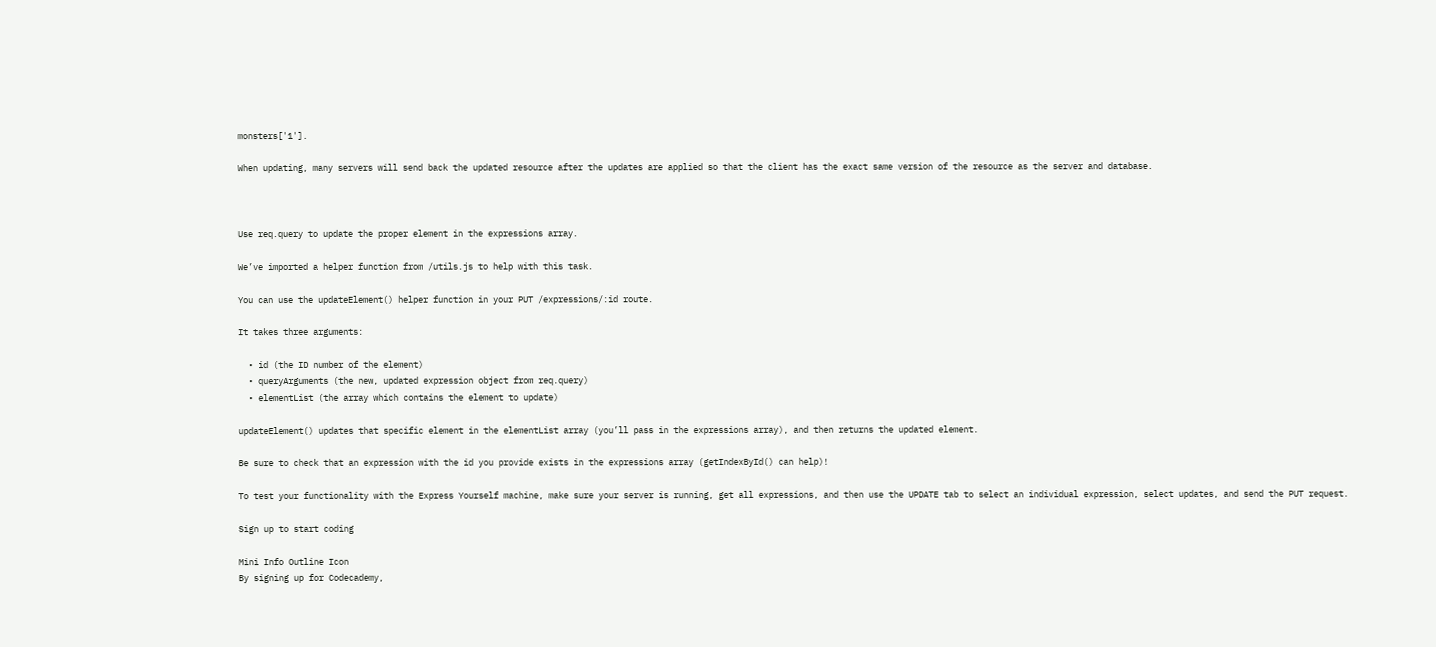monsters['1'].

When updating, many servers will send back the updated resource after the updates are applied so that the client has the exact same version of the resource as the server and database.



Use req.query to update the proper element in the expressions array.

We’ve imported a helper function from /utils.js to help with this task.

You can use the updateElement() helper function in your PUT /expressions/:id route.

It takes three arguments:

  • id (the ID number of the element)
  • queryArguments (the new, updated expression object from req.query)
  • elementList (the array which contains the element to update)

updateElement() updates that specific element in the elementList array (you’ll pass in the expressions array), and then returns the updated element.

Be sure to check that an expression with the id you provide exists in the expressions array (getIndexById() can help)!

To test your functionality with the Express Yourself machine, make sure your server is running, get all expressions, and then use the UPDATE tab to select an individual expression, select updates, and send the PUT request.

Sign up to start coding

Mini Info Outline Icon
By signing up for Codecademy,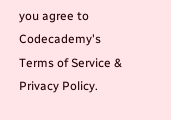you agree to Codecademy's Terms of Service & Privacy Policy.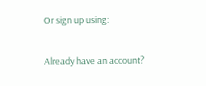Or sign up using:

Already have an account?